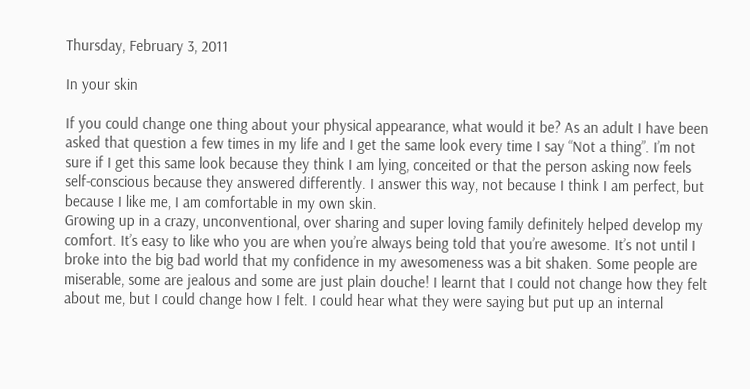Thursday, February 3, 2011

In your skin

If you could change one thing about your physical appearance, what would it be? As an adult I have been asked that question a few times in my life and I get the same look every time I say “Not a thing”. I’m not sure if I get this same look because they think I am lying, conceited or that the person asking now feels self-conscious because they answered differently. I answer this way, not because I think I am perfect, but because I like me, I am comfortable in my own skin.
Growing up in a crazy, unconventional, over sharing and super loving family definitely helped develop my comfort. It’s easy to like who you are when you’re always being told that you’re awesome. It’s not until I broke into the big bad world that my confidence in my awesomeness was a bit shaken. Some people are miserable, some are jealous and some are just plain douche! I learnt that I could not change how they felt about me, but I could change how I felt. I could hear what they were saying but put up an internal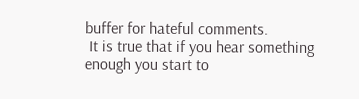buffer for hateful comments.
 It is true that if you hear something enough you start to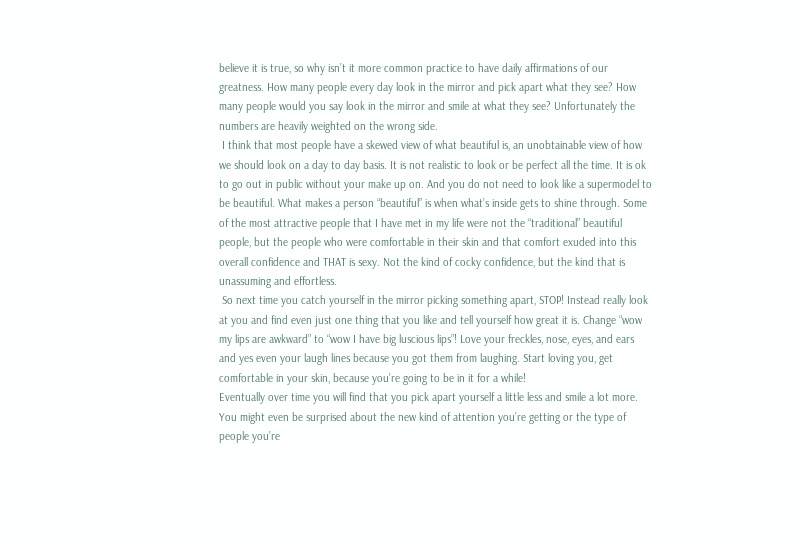believe it is true, so why isn’t it more common practice to have daily affirmations of our greatness. How many people every day look in the mirror and pick apart what they see? How many people would you say look in the mirror and smile at what they see? Unfortunately the numbers are heavily weighted on the wrong side.
 I think that most people have a skewed view of what beautiful is, an unobtainable view of how we should look on a day to day basis. It is not realistic to look or be perfect all the time. It is ok to go out in public without your make up on. And you do not need to look like a supermodel to be beautiful. What makes a person “beautiful” is when what’s inside gets to shine through. Some of the most attractive people that I have met in my life were not the “traditional” beautiful people, but the people who were comfortable in their skin and that comfort exuded into this overall confidence and THAT is sexy. Not the kind of cocky confidence, but the kind that is unassuming and effortless.
 So next time you catch yourself in the mirror picking something apart, STOP! Instead really look at you and find even just one thing that you like and tell yourself how great it is. Change “wow my lips are awkward” to “wow I have big luscious lips”! Love your freckles, nose, eyes, and ears and yes even your laugh lines because you got them from laughing. Start loving you, get comfortable in your skin, because you’re going to be in it for a while!
Eventually over time you will find that you pick apart yourself a little less and smile a lot more. You might even be surprised about the new kind of attention you’re getting or the type of people you’re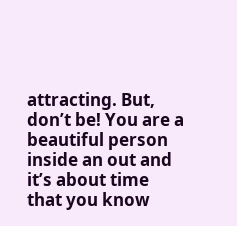attracting. But, don’t be! You are a beautiful person inside an out and it’s about time that you know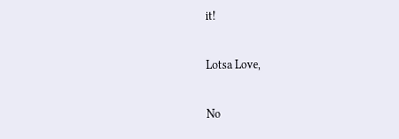it!

Lotsa Love,

No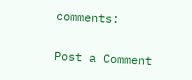comments:

Post a Comment